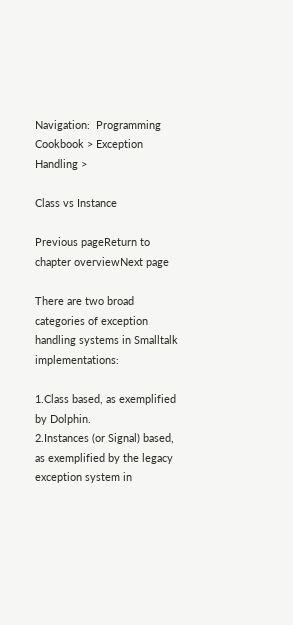Navigation:  Programming Cookbook > Exception Handling >

Class vs Instance

Previous pageReturn to chapter overviewNext page

There are two broad categories of exception handling systems in Smalltalk implementations:

1.Class based, as exemplified by Dolphin.
2.Instances (or Signal) based, as exemplified by the legacy exception system in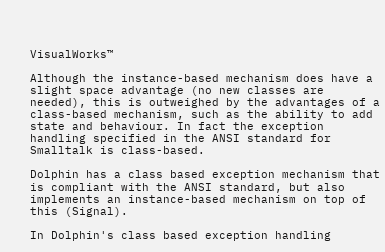VisualWorks™

Although the instance-based mechanism does have a slight space advantage (no new classes are needed), this is outweighed by the advantages of a class-based mechanism, such as the ability to add state and behaviour. In fact the exception handling specified in the ANSI standard for Smalltalk is class-based.

Dolphin has a class based exception mechanism that is compliant with the ANSI standard, but also implements an instance-based mechanism on top of this (Signal).

In Dolphin's class based exception handling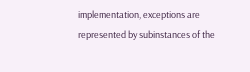implementation, exceptions are represented by subinstances of the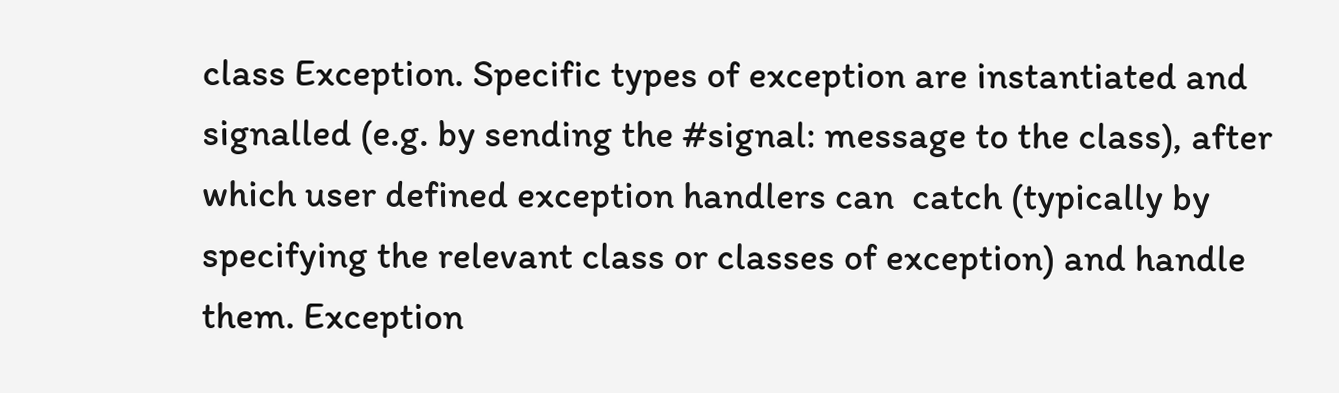class Exception. Specific types of exception are instantiated and signalled (e.g. by sending the #signal: message to the class), after which user defined exception handlers can  catch (typically by specifying the relevant class or classes of exception) and handle them. Exception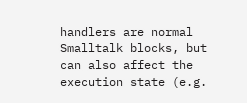handlers are normal Smalltalk blocks, but can also affect the execution state (e.g.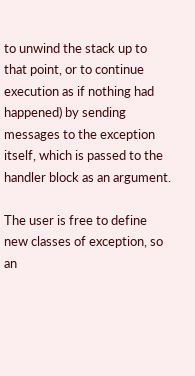to unwind the stack up to that point, or to continue execution as if nothing had happened) by sending messages to the exception itself, which is passed to the handler block as an argument.

The user is free to define new classes of exception, so an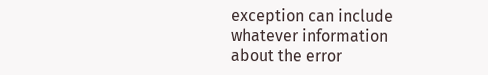exception can include whatever information about the error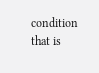condition that is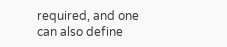required, and one can also define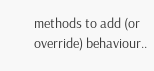methods to add (or override) behaviour..